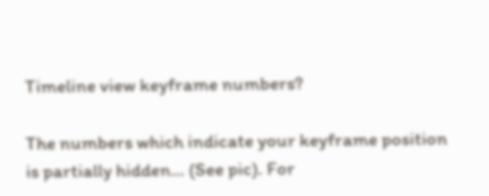Timeline view keyframe numbers?

The numbers which indicate your keyframe position is partially hidden… (See pic). For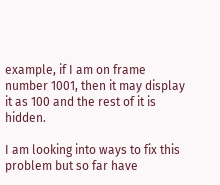example, if I am on frame number 1001, then it may display it as 100 and the rest of it is hidden.

I am looking into ways to fix this problem but so far have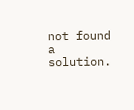not found a solution.